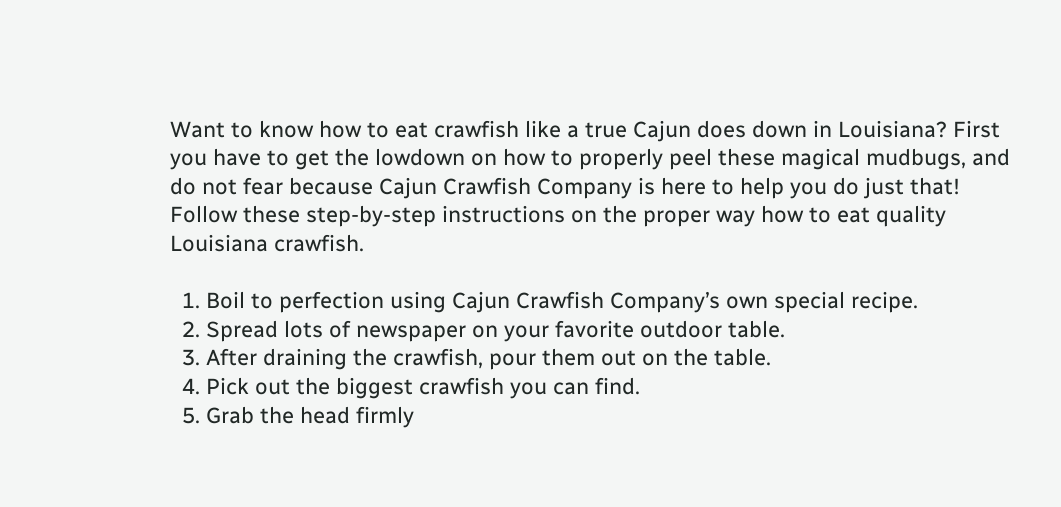Want to know how to eat crawfish like a true Cajun does down in Louisiana? First you have to get the lowdown on how to properly peel these magical mudbugs, and do not fear because Cajun Crawfish Company is here to help you do just that! Follow these step-by-step instructions on the proper way how to eat quality Louisiana crawfish.

  1. Boil to perfection using Cajun Crawfish Company’s own special recipe.
  2. Spread lots of newspaper on your favorite outdoor table.
  3. After draining the crawfish, pour them out on the table.
  4. Pick out the biggest crawfish you can find.
  5. Grab the head firmly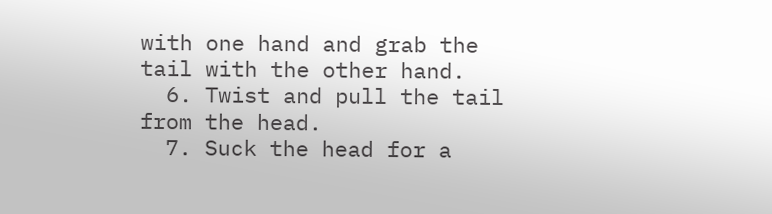with one hand and grab the tail with the other hand.
  6. Twist and pull the tail from the head.
  7. Suck the head for a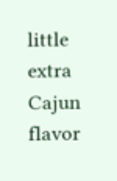little extra Cajun flavor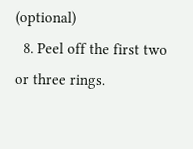(optional)
  8. Peel off the first two or three rings.